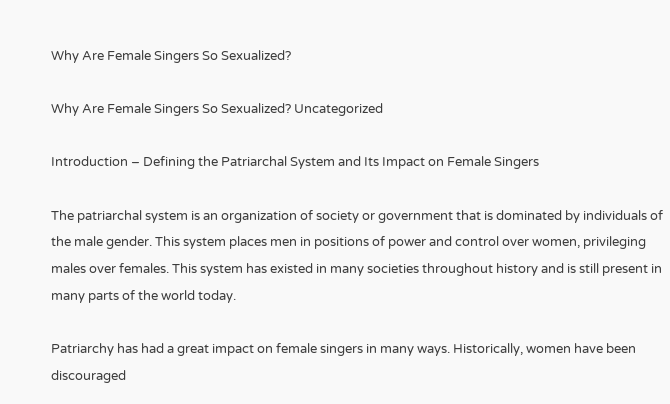Why Are Female Singers So Sexualized?

Why Are Female Singers So Sexualized? Uncategorized

Introduction – Defining the Patriarchal System and Its Impact on Female Singers

The patriarchal system is an organization of society or government that is dominated by individuals of the male gender. This system places men in positions of power and control over women, privileging males over females. This system has existed in many societies throughout history and is still present in many parts of the world today.

Patriarchy has had a great impact on female singers in many ways. Historically, women have been discouraged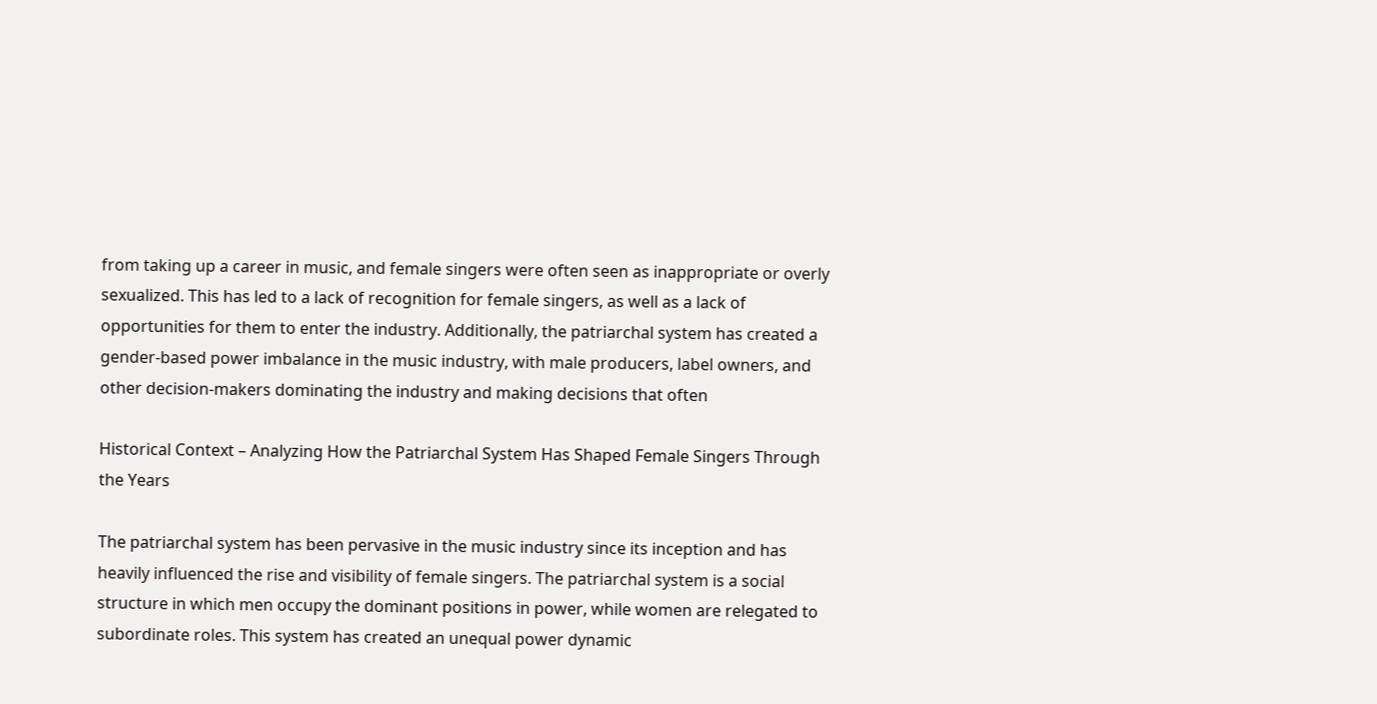from taking up a career in music, and female singers were often seen as inappropriate or overly sexualized. This has led to a lack of recognition for female singers, as well as a lack of opportunities for them to enter the industry. Additionally, the patriarchal system has created a gender-based power imbalance in the music industry, with male producers, label owners, and other decision-makers dominating the industry and making decisions that often

Historical Context – Analyzing How the Patriarchal System Has Shaped Female Singers Through the Years

The patriarchal system has been pervasive in the music industry since its inception and has heavily influenced the rise and visibility of female singers. The patriarchal system is a social structure in which men occupy the dominant positions in power, while women are relegated to subordinate roles. This system has created an unequal power dynamic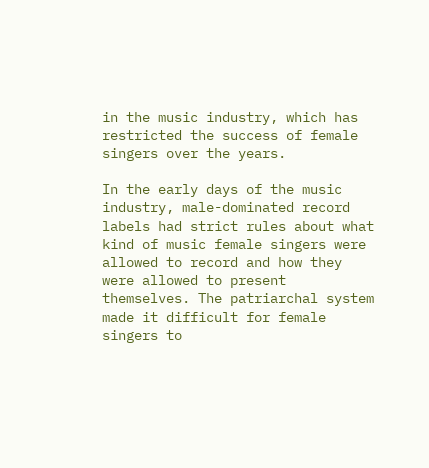in the music industry, which has restricted the success of female singers over the years.

In the early days of the music industry, male-dominated record labels had strict rules about what kind of music female singers were allowed to record and how they were allowed to present themselves. The patriarchal system made it difficult for female singers to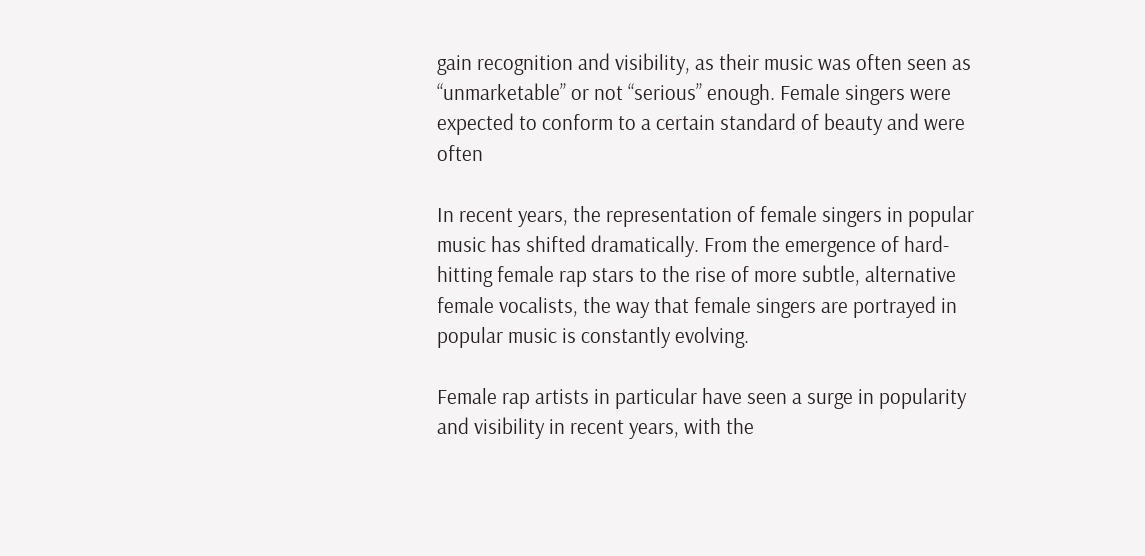gain recognition and visibility, as their music was often seen as “unmarketable” or not “serious” enough. Female singers were expected to conform to a certain standard of beauty and were often

In recent years, the representation of female singers in popular music has shifted dramatically. From the emergence of hard-hitting female rap stars to the rise of more subtle, alternative female vocalists, the way that female singers are portrayed in popular music is constantly evolving.

Female rap artists in particular have seen a surge in popularity and visibility in recent years, with the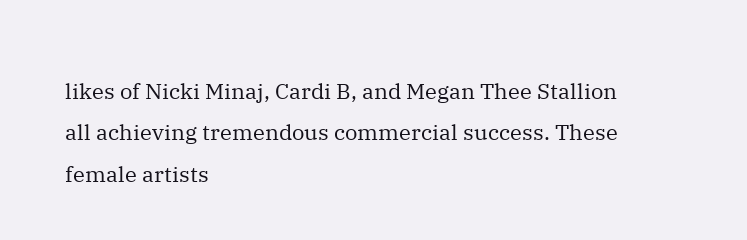likes of Nicki Minaj, Cardi B, and Megan Thee Stallion all achieving tremendous commercial success. These female artists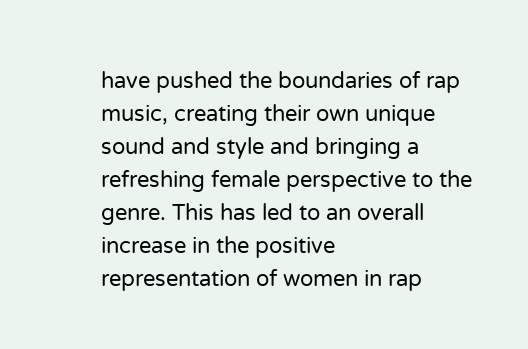have pushed the boundaries of rap music, creating their own unique sound and style and bringing a refreshing female perspective to the genre. This has led to an overall increase in the positive representation of women in rap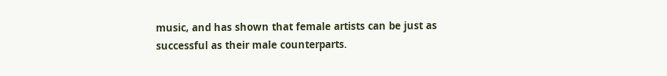music, and has shown that female artists can be just as successful as their male counterparts.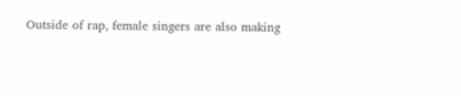Outside of rap, female singers are also making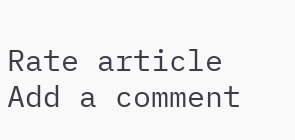Rate article
Add a comment